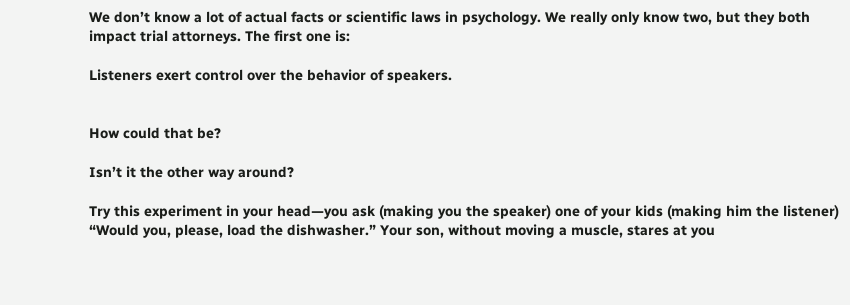We don’t know a lot of actual facts or scientific laws in psychology. We really only know two, but they both impact trial attorneys. The first one is:

Listeners exert control over the behavior of speakers.


How could that be?

Isn’t it the other way around?

Try this experiment in your head—you ask (making you the speaker) one of your kids (making him the listener) “Would you, please, load the dishwasher.” Your son, without moving a muscle, stares at you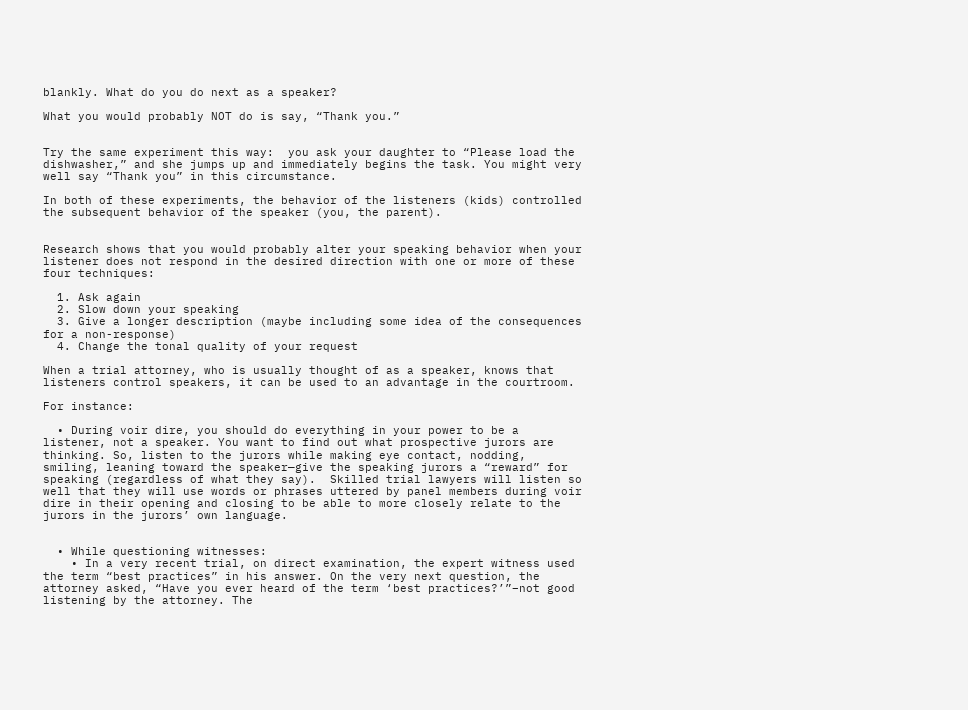blankly. What do you do next as a speaker?

What you would probably NOT do is say, “Thank you.”


Try the same experiment this way:  you ask your daughter to “Please load the dishwasher,” and she jumps up and immediately begins the task. You might very well say “Thank you” in this circumstance.

In both of these experiments, the behavior of the listeners (kids) controlled the subsequent behavior of the speaker (you, the parent).


Research shows that you would probably alter your speaking behavior when your listener does not respond in the desired direction with one or more of these four techniques:

  1. Ask again
  2. Slow down your speaking
  3. Give a longer description (maybe including some idea of the consequences for a non-response)
  4. Change the tonal quality of your request

When a trial attorney, who is usually thought of as a speaker, knows that listeners control speakers, it can be used to an advantage in the courtroom.

For instance:

  • During voir dire, you should do everything in your power to be a listener, not a speaker. You want to find out what prospective jurors are thinking. So, listen to the jurors while making eye contact, nodding, smiling, leaning toward the speaker—give the speaking jurors a “reward” for speaking (regardless of what they say).  Skilled trial lawyers will listen so well that they will use words or phrases uttered by panel members during voir dire in their opening and closing to be able to more closely relate to the jurors in the jurors’ own language.


  • While questioning witnesses:
    • In a very recent trial, on direct examination, the expert witness used the term “best practices” in his answer. On the very next question, the attorney asked, “Have you ever heard of the term ‘best practices?’”–not good listening by the attorney. The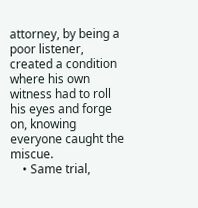attorney, by being a poor listener, created a condition where his own witness had to roll his eyes and forge on, knowing everyone caught the miscue.
    • Same trial,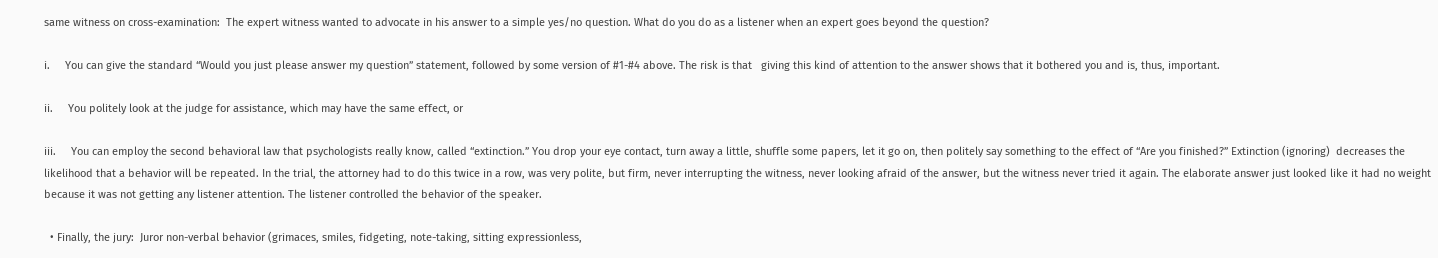same witness on cross-examination:  The expert witness wanted to advocate in his answer to a simple yes/no question. What do you do as a listener when an expert goes beyond the question?

i.     You can give the standard “Would you just please answer my question” statement, followed by some version of #1-#4 above. The risk is that   giving this kind of attention to the answer shows that it bothered you and is, thus, important.

ii.     You politely look at the judge for assistance, which may have the same effect, or

iii.     You can employ the second behavioral law that psychologists really know, called “extinction.” You drop your eye contact, turn away a little, shuffle some papers, let it go on, then politely say something to the effect of “Are you finished?” Extinction (ignoring)  decreases the likelihood that a behavior will be repeated. In the trial, the attorney had to do this twice in a row, was very polite, but firm, never interrupting the witness, never looking afraid of the answer, but the witness never tried it again. The elaborate answer just looked like it had no weight because it was not getting any listener attention. The listener controlled the behavior of the speaker.

  • Finally, the jury:  Juror non-verbal behavior (grimaces, smiles, fidgeting, note-taking, sitting expressionless,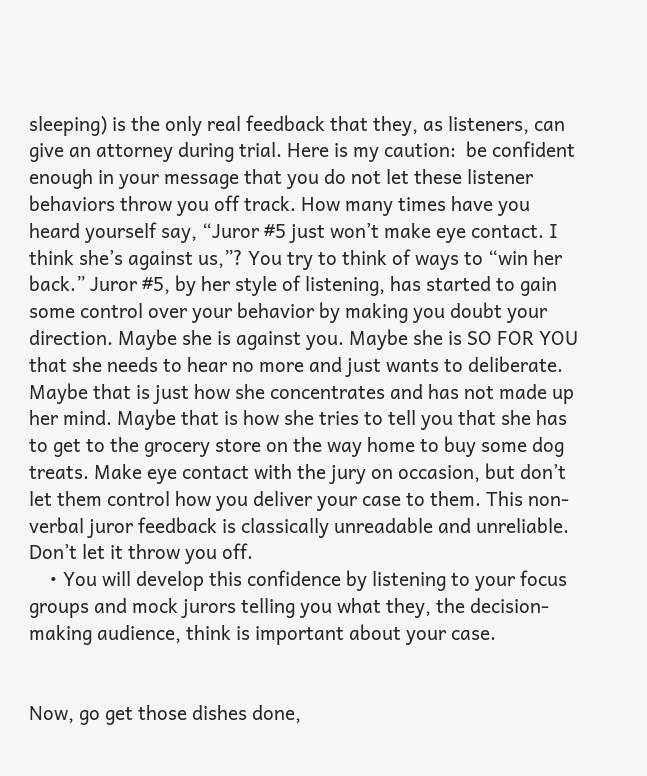sleeping) is the only real feedback that they, as listeners, can give an attorney during trial. Here is my caution:  be confident enough in your message that you do not let these listener behaviors throw you off track. How many times have you heard yourself say, “Juror #5 just won’t make eye contact. I think she’s against us,”? You try to think of ways to “win her back.” Juror #5, by her style of listening, has started to gain some control over your behavior by making you doubt your direction. Maybe she is against you. Maybe she is SO FOR YOU that she needs to hear no more and just wants to deliberate. Maybe that is just how she concentrates and has not made up her mind. Maybe that is how she tries to tell you that she has to get to the grocery store on the way home to buy some dog treats. Make eye contact with the jury on occasion, but don’t let them control how you deliver your case to them. This non-verbal juror feedback is classically unreadable and unreliable. Don’t let it throw you off.
    • You will develop this confidence by listening to your focus groups and mock jurors telling you what they, the decision-making audience, think is important about your case.


Now, go get those dishes done,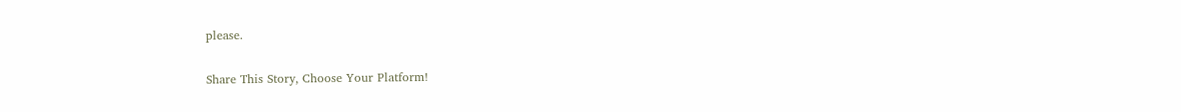please.

Share This Story, Choose Your Platform!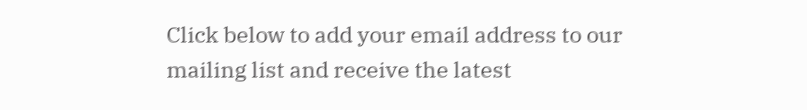Click below to add your email address to our mailing list and receive the latest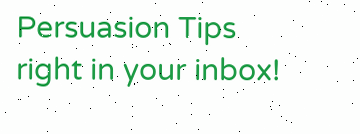Persuasion Tips right in your inbox!